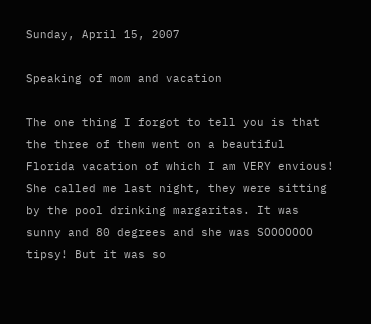Sunday, April 15, 2007

Speaking of mom and vacation

The one thing I forgot to tell you is that the three of them went on a beautiful Florida vacation of which I am VERY envious! She called me last night, they were sitting by the pool drinking margaritas. It was sunny and 80 degrees and she was SOOOOOOO tipsy! But it was so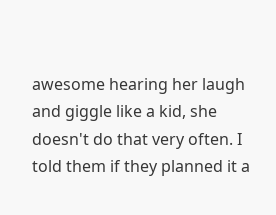awesome hearing her laugh and giggle like a kid, she doesn't do that very often. I told them if they planned it a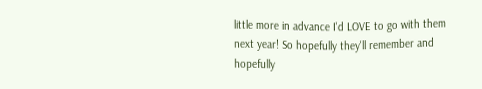little more in advance I'd LOVE to go with them next year! So hopefully they'll remember and hopefully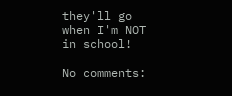they'll go when I'm NOT in school!

No comments: